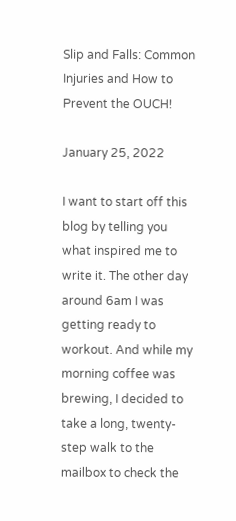Slip and Falls: Common Injuries and How to Prevent the OUCH!

January 25, 2022

I want to start off this blog by telling you what inspired me to write it. The other day around 6am I was getting ready to workout. And while my morning coffee was brewing, I decided to take a long, twenty-step walk to the mailbox to check the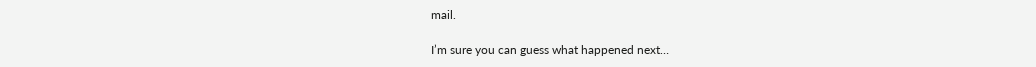mail.

I’m sure you can guess what happened next…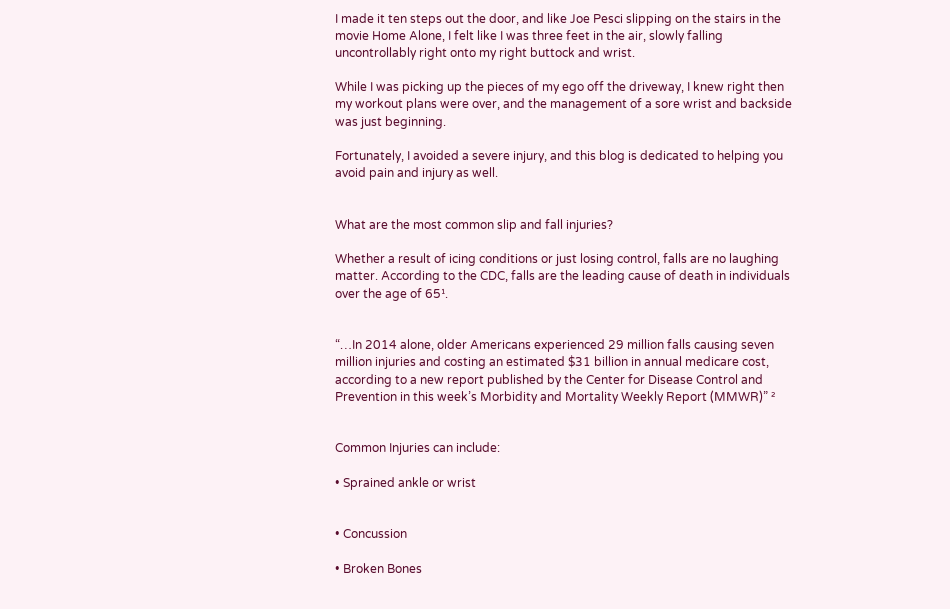I made it ten steps out the door, and like Joe Pesci slipping on the stairs in the movie Home Alone, I felt like I was three feet in the air, slowly falling uncontrollably right onto my right buttock and wrist.

While I was picking up the pieces of my ego off the driveway, I knew right then my workout plans were over, and the management of a sore wrist and backside was just beginning.

Fortunately, I avoided a severe injury, and this blog is dedicated to helping you avoid pain and injury as well.


What are the most common slip and fall injuries?

Whether a result of icing conditions or just losing control, falls are no laughing matter. According to the CDC, falls are the leading cause of death in individuals over the age of 65¹.


“…In 2014 alone, older Americans experienced 29 million falls causing seven million injuries and costing an estimated $31 billion in annual medicare cost, according to a new report published by the Center for Disease Control and Prevention in this week’s Morbidity and Mortality Weekly Report (MMWR)” ²


Common Injuries can include:

• Sprained ankle or wrist


• Concussion

• Broken Bones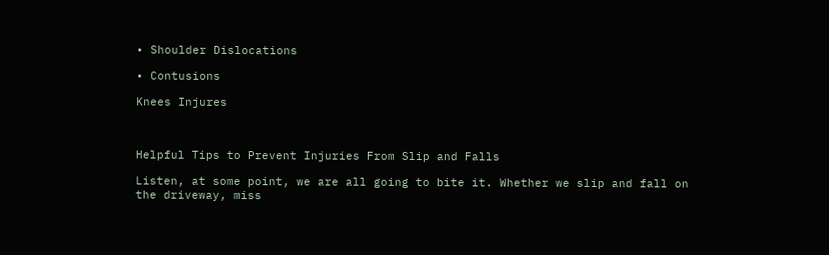• Shoulder Dislocations

• Contusions

Knees Injures



Helpful Tips to Prevent Injuries From Slip and Falls

Listen, at some point, we are all going to bite it. Whether we slip and fall on the driveway, miss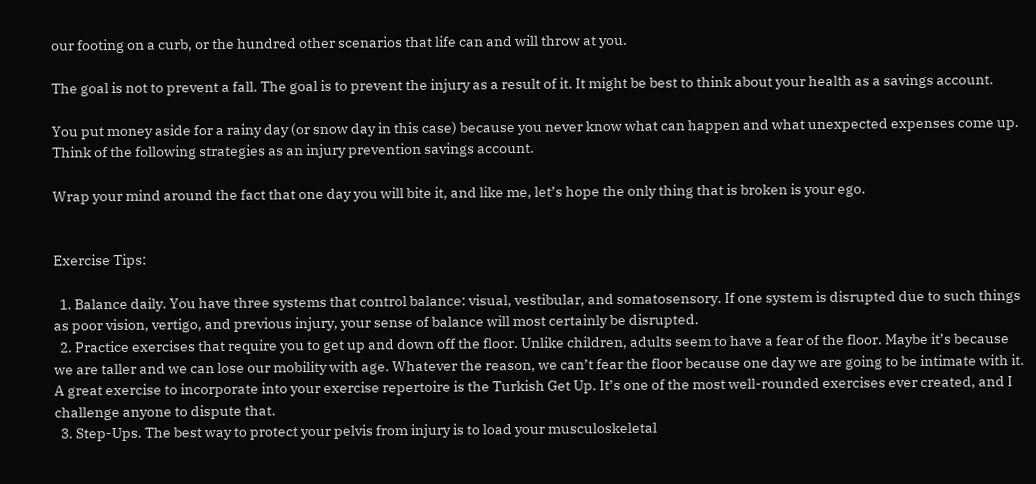our footing on a curb, or the hundred other scenarios that life can and will throw at you.

The goal is not to prevent a fall. The goal is to prevent the injury as a result of it. It might be best to think about your health as a savings account.

You put money aside for a rainy day (or snow day in this case) because you never know what can happen and what unexpected expenses come up. Think of the following strategies as an injury prevention savings account.

Wrap your mind around the fact that one day you will bite it, and like me, let’s hope the only thing that is broken is your ego.


Exercise Tips:

  1. Balance daily. You have three systems that control balance: visual, vestibular, and somatosensory. If one system is disrupted due to such things as poor vision, vertigo, and previous injury, your sense of balance will most certainly be disrupted.
  2. Practice exercises that require you to get up and down off the floor. Unlike children, adults seem to have a fear of the floor. Maybe it’s because we are taller and we can lose our mobility with age. Whatever the reason, we can’t fear the floor because one day we are going to be intimate with it. A great exercise to incorporate into your exercise repertoire is the Turkish Get Up. It’s one of the most well-rounded exercises ever created, and I challenge anyone to dispute that.
  3. Step-Ups. The best way to protect your pelvis from injury is to load your musculoskeletal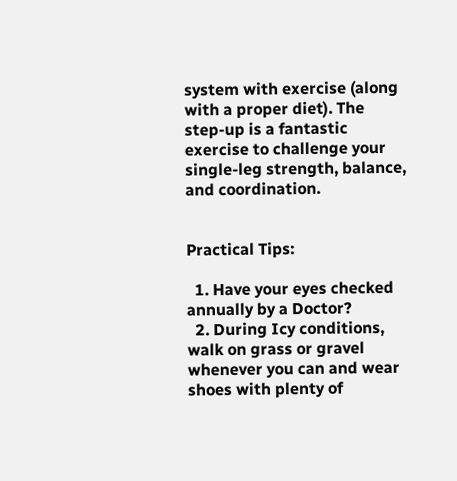system with exercise (along with a proper diet). The step-up is a fantastic exercise to challenge your single-leg strength, balance, and coordination.


Practical Tips:

  1. Have your eyes checked annually by a Doctor?
  2. During Icy conditions, walk on grass or gravel whenever you can and wear shoes with plenty of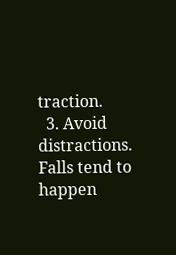traction.
  3. Avoid distractions. Falls tend to happen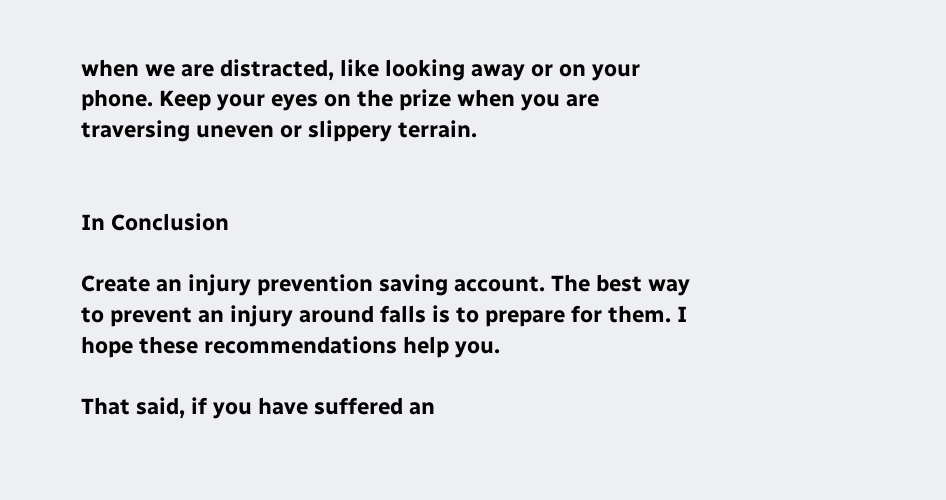when we are distracted, like looking away or on your phone. Keep your eyes on the prize when you are traversing uneven or slippery terrain.


In Conclusion

Create an injury prevention saving account. The best way to prevent an injury around falls is to prepare for them. I hope these recommendations help you.

That said, if you have suffered an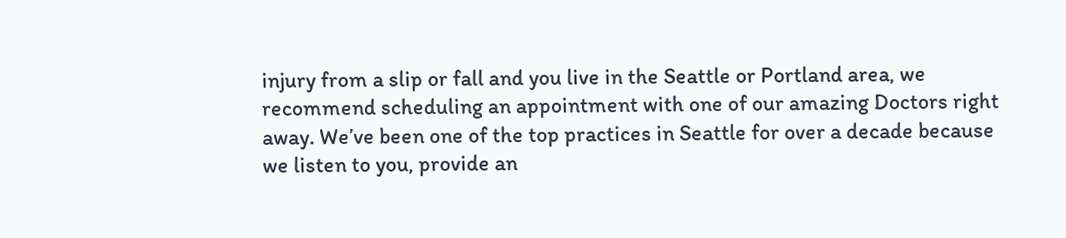injury from a slip or fall and you live in the Seattle or Portland area, we recommend scheduling an appointment with one of our amazing Doctors right away. We’ve been one of the top practices in Seattle for over a decade because we listen to you, provide an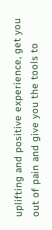uplifting and positive experience, get you out of pain and give you the tools to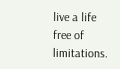live a life free of limitations.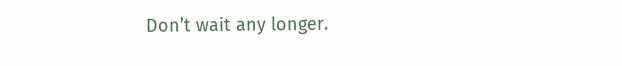Don’t wait any longer.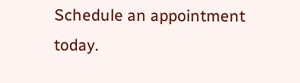Schedule an appointment today.